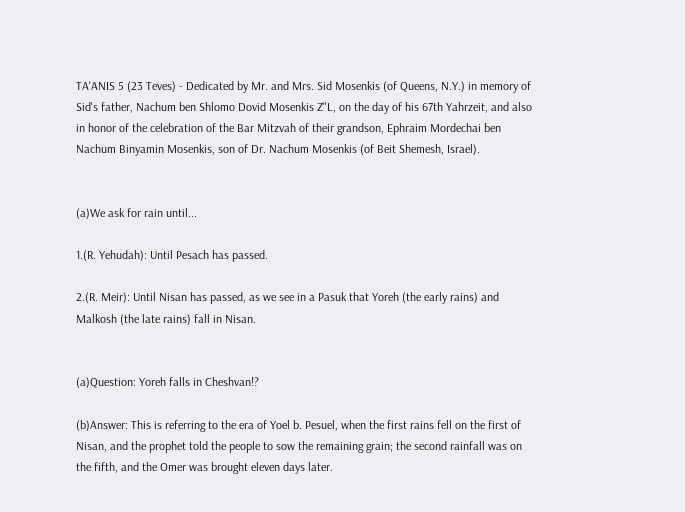TA'ANIS 5 (23 Teves) - Dedicated by Mr. and Mrs. Sid Mosenkis (of Queens, N.Y.) in memory of Sid's father, Nachum ben Shlomo Dovid Mosenkis Z"L, on the day of his 67th Yahrzeit, and also in honor of the celebration of the Bar Mitzvah of their grandson, Ephraim Mordechai ben Nachum Binyamin Mosenkis, son of Dr. Nachum Mosenkis (of Beit Shemesh, Israel).


(a)We ask for rain until...

1.(R. Yehudah): Until Pesach has passed.

2.(R. Meir): Until Nisan has passed, as we see in a Pasuk that Yoreh (the early rains) and Malkosh (the late rains) fall in Nisan.


(a)Question: Yoreh falls in Cheshvan!?

(b)Answer: This is referring to the era of Yoel b. Pesuel, when the first rains fell on the first of Nisan, and the prophet told the people to sow the remaining grain; the second rainfall was on the fifth, and the Omer was brought eleven days later.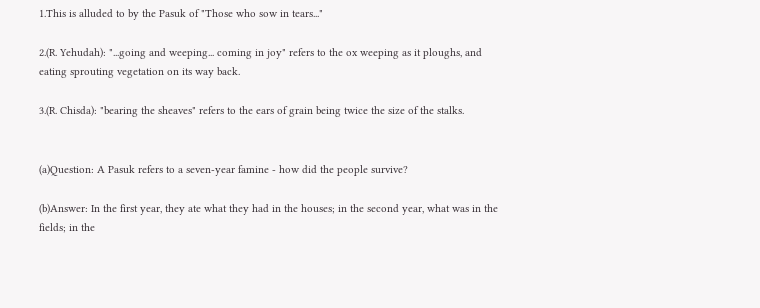1.This is alluded to by the Pasuk of "Those who sow in tears..."

2.(R. Yehudah): "...going and weeping... coming in joy" refers to the ox weeping as it ploughs, and eating sprouting vegetation on its way back.

3.(R. Chisda): "bearing the sheaves" refers to the ears of grain being twice the size of the stalks.


(a)Question: A Pasuk refers to a seven-year famine - how did the people survive?

(b)Answer: In the first year, they ate what they had in the houses; in the second year, what was in the fields; in the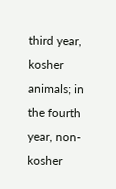third year, kosher animals; in the fourth year, non-kosher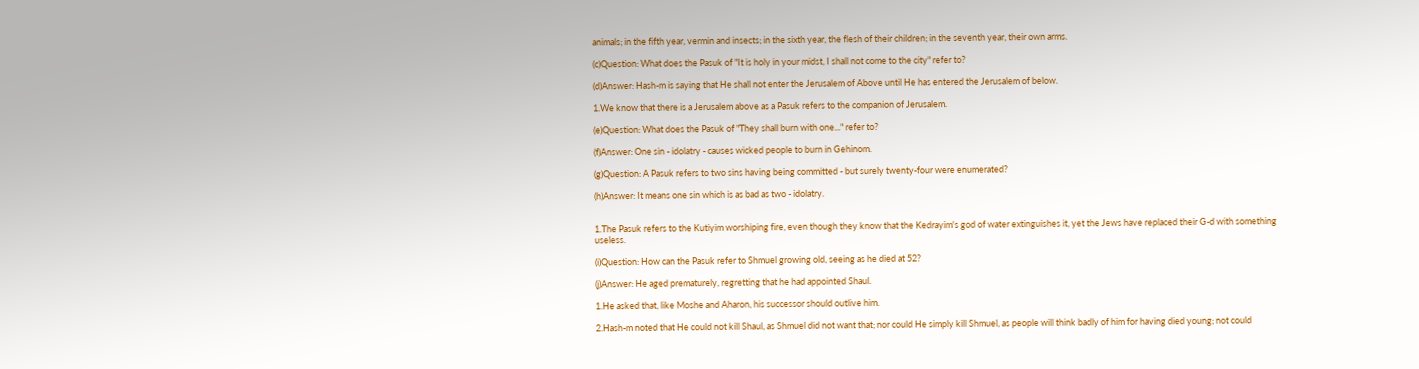animals; in the fifth year, vermin and insects; in the sixth year, the flesh of their children; in the seventh year, their own arms.

(c)Question: What does the Pasuk of "It is holy in your midst, I shall not come to the city" refer to?

(d)Answer: Hash-m is saying that He shall not enter the Jerusalem of Above until He has entered the Jerusalem of below.

1.We know that there is a Jerusalem above as a Pasuk refers to the companion of Jerusalem.

(e)Question: What does the Pasuk of "They shall burn with one..." refer to?

(f)Answer: One sin - idolatry - causes wicked people to burn in Gehinom.

(g)Question: A Pasuk refers to two sins having being committed - but surely twenty-four were enumerated?

(h)Answer: It means one sin which is as bad as two - idolatry.


1.The Pasuk refers to the Kutiyim worshiping fire, even though they know that the Kedrayim's god of water extinguishes it, yet the Jews have replaced their G-d with something useless.

(i)Question: How can the Pasuk refer to Shmuel growing old, seeing as he died at 52?

(j)Answer: He aged prematurely, regretting that he had appointed Shaul.

1.He asked that, like Moshe and Aharon, his successor should outlive him.

2.Hash-m noted that He could not kill Shaul, as Shmuel did not want that; nor could He simply kill Shmuel, as people will think badly of him for having died young; not could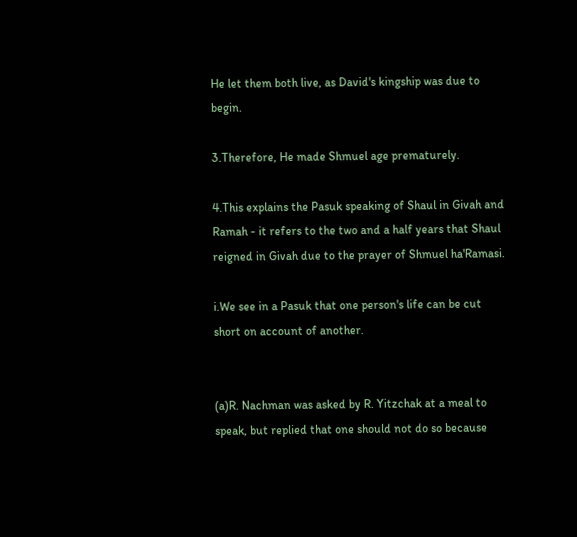He let them both live, as David's kingship was due to begin.

3.Therefore, He made Shmuel age prematurely.

4.This explains the Pasuk speaking of Shaul in Givah and Ramah - it refers to the two and a half years that Shaul reigned in Givah due to the prayer of Shmuel ha'Ramasi.

i.We see in a Pasuk that one person's life can be cut short on account of another.


(a)R. Nachman was asked by R. Yitzchak at a meal to speak, but replied that one should not do so because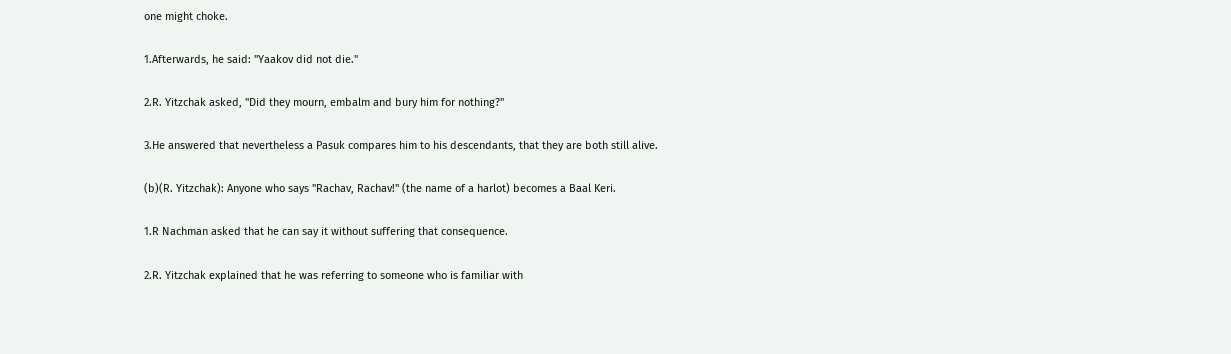one might choke.

1.Afterwards, he said: "Yaakov did not die."

2.R. Yitzchak asked, "Did they mourn, embalm and bury him for nothing?"

3.He answered that nevertheless a Pasuk compares him to his descendants, that they are both still alive.

(b)(R. Yitzchak): Anyone who says "Rachav, Rachav!" (the name of a harlot) becomes a Baal Keri.

1.R Nachman asked that he can say it without suffering that consequence.

2.R. Yitzchak explained that he was referring to someone who is familiar with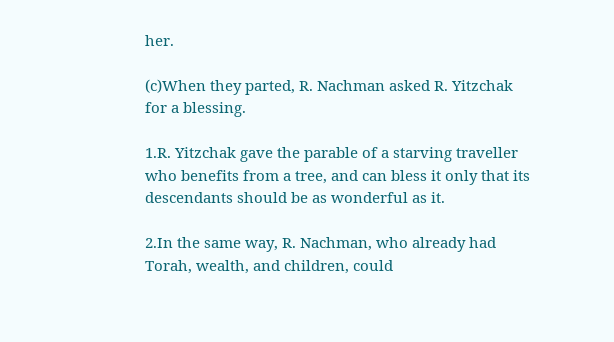her.

(c)When they parted, R. Nachman asked R. Yitzchak for a blessing.

1.R. Yitzchak gave the parable of a starving traveller who benefits from a tree, and can bless it only that its descendants should be as wonderful as it.

2.In the same way, R. Nachman, who already had Torah, wealth, and children, could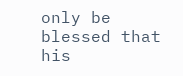only be blessed that his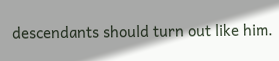descendants should turn out like him.